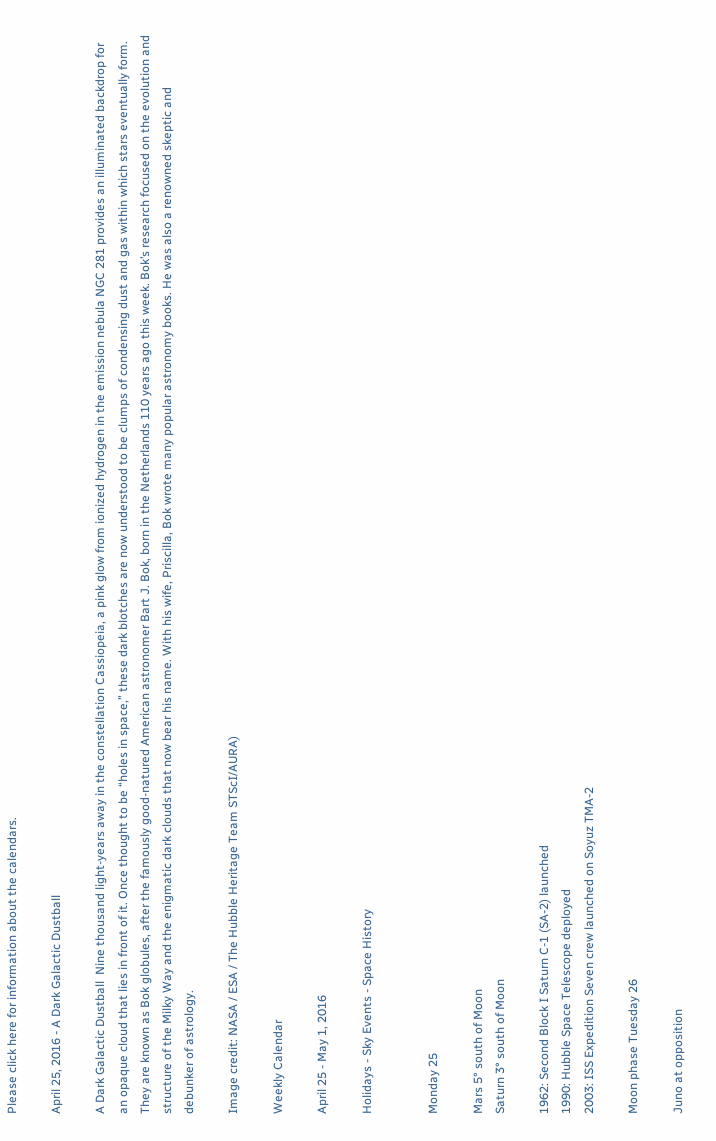Please click here for information about the calendars.

April 25, 2016 - A Dark Galactic Dustball

A Dark Galactic Dustball  Nine thousand light-years away in the constellation Cassiopeia, a pink glow from ionized hydrogen in the emission nebula NGC 281 provides an illuminated backdrop for an opaque cloud that lies in front of it. Once thought to be “holes in space,” these dark blotches are now understood to be clumps of condensing dust and gas within which stars eventually form. They are known as Bok globules, after the famously good-natured American astronomer Bart J. Bok, born in the Netherlands 110 years ago this week. Bok’s research focused on the evolution and structure of the Milky Way and the enigmatic dark clouds that now bear his name. With his wife, Priscilla, Bok wrote many popular astronomy books. He was also a renowned skeptic and debunker of astrology.

Image credit: NASA / ESA / The Hubble Heritage Team STScI/AURA)

Weekly Calendar

April 25 - May 1, 2016

Holidays - Sky Events - Space History


Monday 25

Mars 5° south of Moon
Saturn 3° south of Moon

1962: Second Block I Saturn C-1 (SA-2) launched
1990: Hubble Space Telescope deployed
2003: ISS Expedition Seven crew launched on Soyuz TMA-2

Moon phase Tuesday 26

Juno at opposition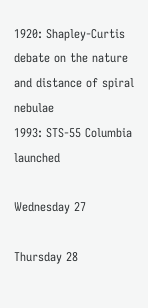1920: Shapley-Curtis debate on the nature and distance of spiral nebulae
1993: STS-55 Columbia launched

Wednesday 27

Thursday 28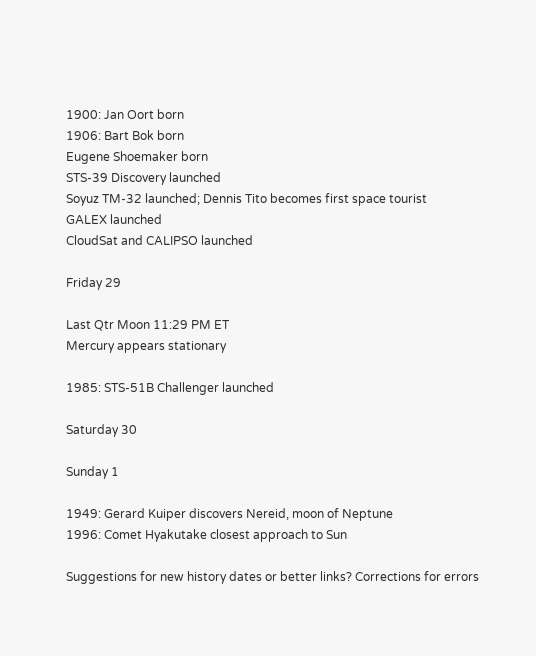1900: Jan Oort born
1906: Bart Bok born
Eugene Shoemaker born
STS-39 Discovery launched
Soyuz TM-32 launched; Dennis Tito becomes first space tourist
GALEX launched
CloudSat and CALIPSO launched

Friday 29

Last Qtr Moon 11:29 PM ET
Mercury appears stationary

1985: STS-51B Challenger launched

Saturday 30

Sunday 1

1949: Gerard Kuiper discovers Nereid, moon of Neptune
1996: Comet Hyakutake closest approach to Sun

Suggestions for new history dates or better links? Corrections for errors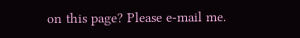on this page? Please e-mail me.